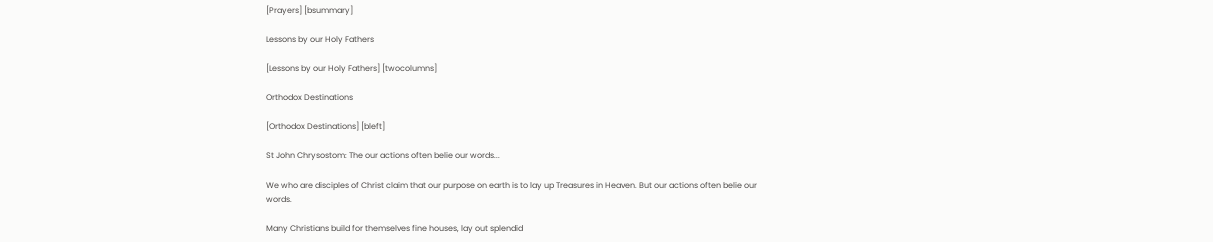[Prayers] [bsummary]

Lessons by our Holy Fathers

[Lessons by our Holy Fathers] [twocolumns]

Orthodox Destinations

[Orthodox Destinations] [bleft]

St John Chrysostom: The our actions often belie our words...

We who are disciples of Christ claim that our purpose on earth is to lay up Treasures in Heaven. But our actions often belie our words.

Many Christians build for themselves fine houses, lay out splendid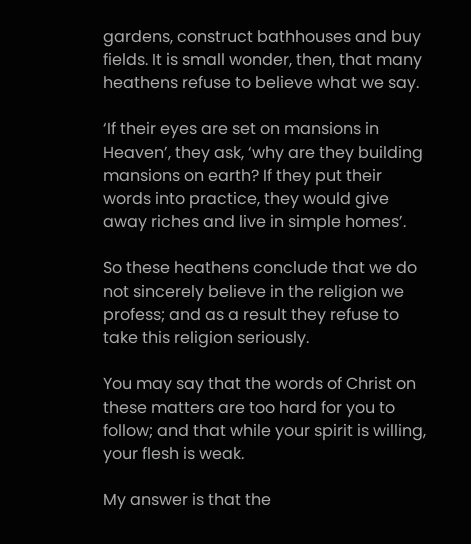gardens, construct bathhouses and buy fields. It is small wonder, then, that many heathens refuse to believe what we say.

‘If their eyes are set on mansions in Heaven’, they ask, ‘why are they building mansions on earth? If they put their words into practice, they would give away riches and live in simple homes’.

So these heathens conclude that we do not sincerely believe in the religion we profess; and as a result they refuse to take this religion seriously.

You may say that the words of Christ on these matters are too hard for you to follow; and that while your spirit is willing, your flesh is weak.

My answer is that the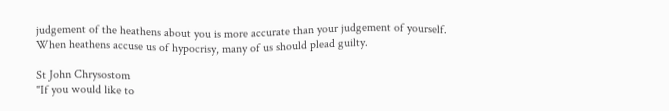judgement of the heathens about you is more accurate than your judgement of yourself. When heathens accuse us of hypocrisy, many of us should plead guilty.

St John Chrysostom
"If you would like to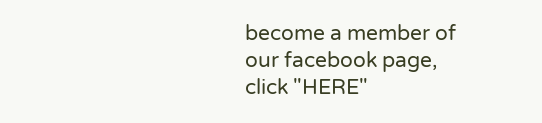become a member of our facebook page, click "HERE"